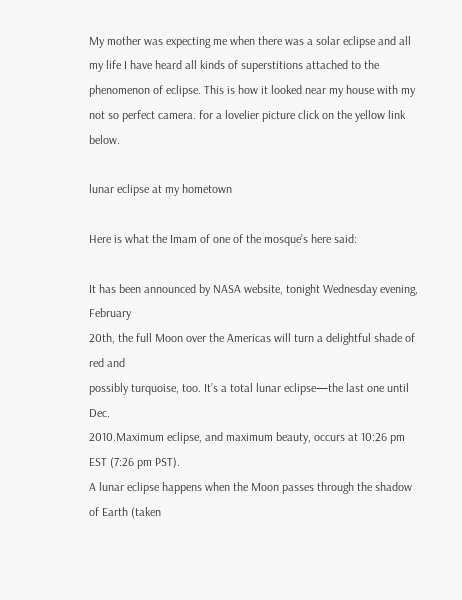My mother was expecting me when there was a solar eclipse and all my life I have heard all kinds of superstitions attached to the phenomenon of eclipse. This is how it looked near my house with my not so perfect camera. for a lovelier picture click on the yellow link below.

lunar eclipse at my hometown

Here is what the Imam of one of the mosque’s here said:

It has been announced by NASA website, tonight Wednesday evening, February
20th, the full Moon over the Americas will turn a delightful shade of red and
possibly turquoise, too. It’s a total lunar eclipse—the last one until Dec.
2010.Maximum eclipse, and maximum beauty, occurs at 10:26 pm EST (7:26 pm PST).
A lunar eclipse happens when the Moon passes through the shadow of Earth (taken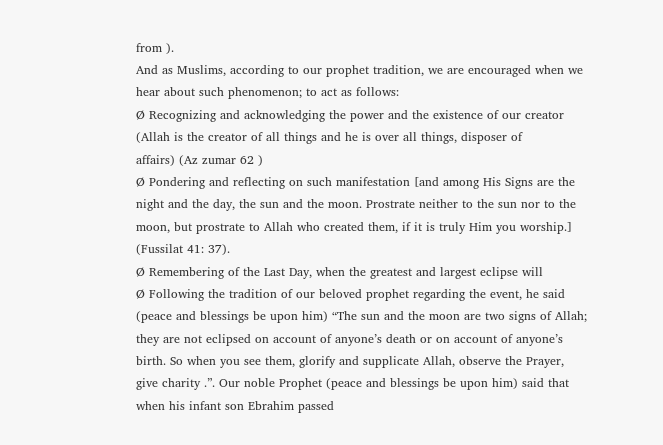from ).
And as Muslims, according to our prophet tradition, we are encouraged when we
hear about such phenomenon; to act as follows:
Ø Recognizing and acknowledging the power and the existence of our creator
(Allah is the creator of all things and he is over all things, disposer of
affairs) (Az zumar 62 )
Ø Pondering and reflecting on such manifestation [and among His Signs are the
night and the day, the sun and the moon. Prostrate neither to the sun nor to the
moon, but prostrate to Allah who created them, if it is truly Him you worship.]
(Fussilat 41: 37).
Ø Remembering of the Last Day, when the greatest and largest eclipse will
Ø Following the tradition of our beloved prophet regarding the event, he said
(peace and blessings be upon him) “The sun and the moon are two signs of Allah;
they are not eclipsed on account of anyone’s death or on account of anyone’s
birth. So when you see them, glorify and supplicate Allah, observe the Prayer,
give charity .”. Our noble Prophet (peace and blessings be upon him) said that
when his infant son Ebrahim passed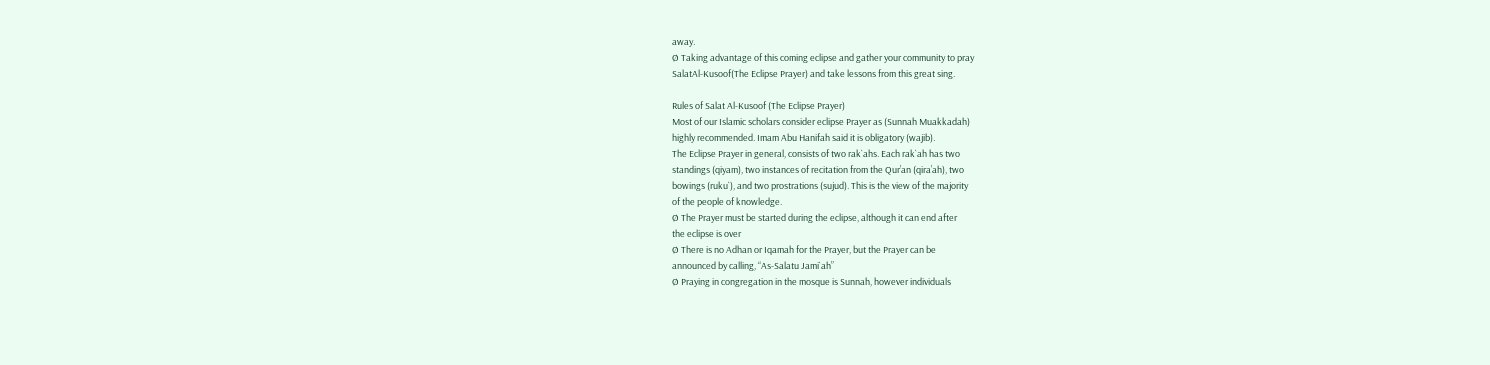away.
Ø Taking advantage of this coming eclipse and gather your community to pray
SalatAl-Kusoof(The Eclipse Prayer) and take lessons from this great sing.

Rules of Salat Al-Kusoof (The Eclipse Prayer)
Most of our Islamic scholars consider eclipse Prayer as (Sunnah Muakkadah)
highly recommended. Imam Abu Hanifah said it is obligatory (wajib).
The Eclipse Prayer in general, consists of two rak`ahs. Each rak`ah has two
standings (qiyam), two instances of recitation from the Qur’an (qira’ah), two
bowings (ruku`), and two prostrations (sujud). This is the view of the majority
of the people of knowledge.
Ø The Prayer must be started during the eclipse, although it can end after
the eclipse is over
Ø There is no Adhan or Iqamah for the Prayer, but the Prayer can be
announced by calling, “As-Salatu Jami`ah”
Ø Praying in congregation in the mosque is Sunnah, however individuals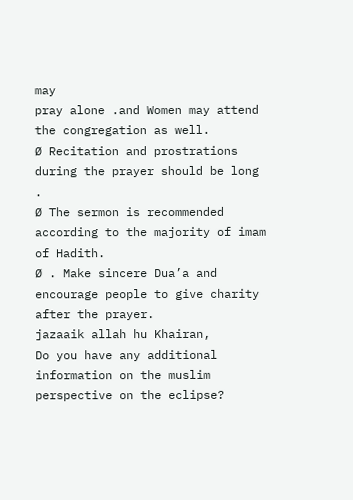may
pray alone .and Women may attend the congregation as well.
Ø Recitation and prostrations during the prayer should be long .
Ø The sermon is recommended according to the majority of imam of Hadith.
Ø . Make sincere Dua’a and encourage people to give charity after the prayer.
jazaaik allah hu Khairan,
Do you have any additional information on the muslim perspective on the eclipse?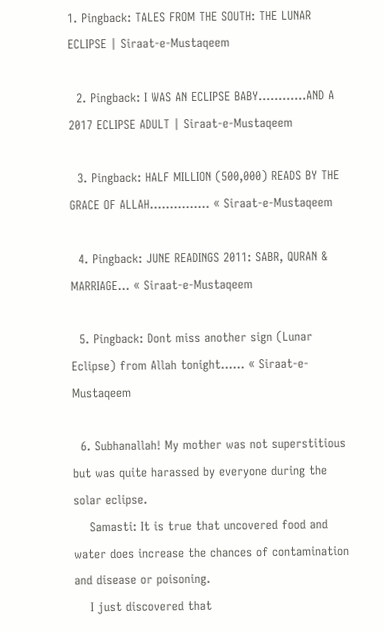1. Pingback: TALES FROM THE SOUTH: THE LUNAR ECLIPSE | Siraat-e-Mustaqeem

  2. Pingback: I WAS AN ECLIPSE BABY…………AND A 2017 ECLIPSE ADULT | Siraat-e-Mustaqeem

  3. Pingback: HALF MILLION (500,000) READS BY THE GRACE OF ALLAH…………… « Siraat-e-Mustaqeem

  4. Pingback: JUNE READINGS 2011: SABR, QURAN & MARRIAGE… « Siraat-e-Mustaqeem

  5. Pingback: Dont miss another sign (Lunar Eclipse) from Allah tonight…… « Siraat-e-Mustaqeem

  6. Subhanallah! My mother was not superstitious but was quite harassed by everyone during the solar eclipse.
    Samasti: It is true that uncovered food and water does increase the chances of contamination and disease or poisoning.
    I just discovered that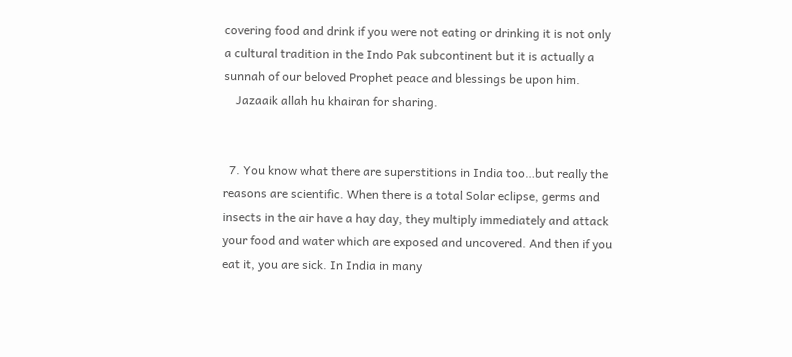covering food and drink if you were not eating or drinking it is not only a cultural tradition in the Indo Pak subcontinent but it is actually a sunnah of our beloved Prophet peace and blessings be upon him.
    Jazaaik allah hu khairan for sharing.


  7. You know what there are superstitions in India too…but really the reasons are scientific. When there is a total Solar eclipse, germs and insects in the air have a hay day, they multiply immediately and attack your food and water which are exposed and uncovered. And then if you eat it, you are sick. In India in many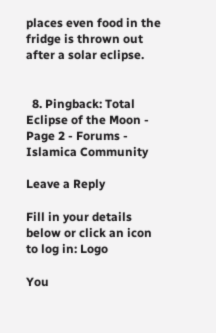places even food in the fridge is thrown out after a solar eclipse.


  8. Pingback: Total Eclipse of the Moon - Page 2 - Forums - Islamica Community

Leave a Reply

Fill in your details below or click an icon to log in: Logo

You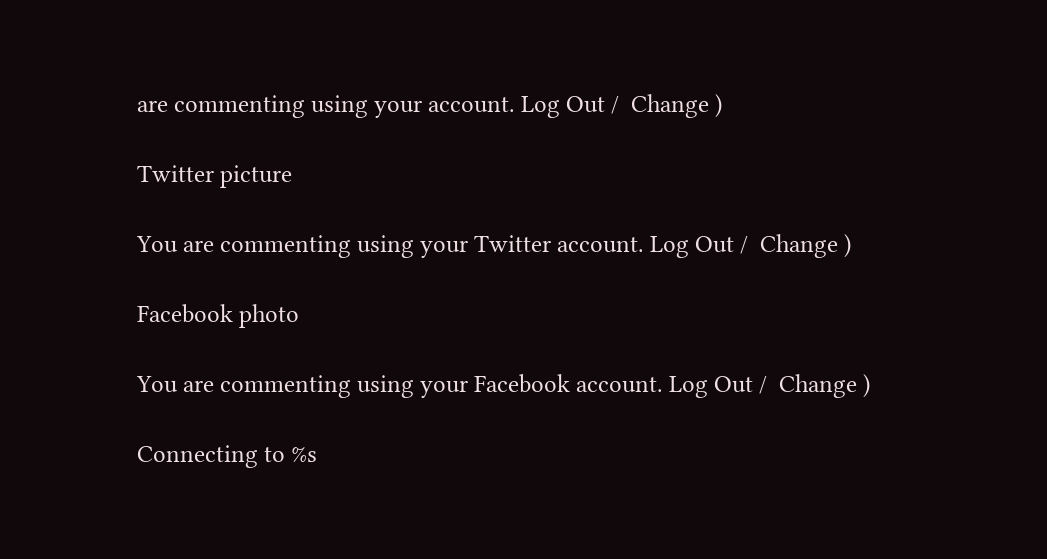are commenting using your account. Log Out /  Change )

Twitter picture

You are commenting using your Twitter account. Log Out /  Change )

Facebook photo

You are commenting using your Facebook account. Log Out /  Change )

Connecting to %s